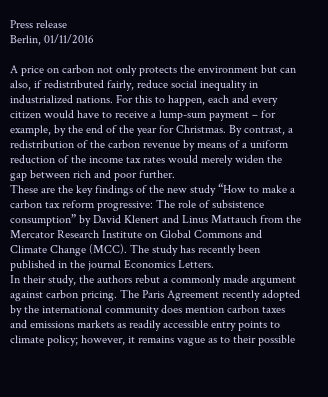Press release
Berlin, 01/11/2016

A price on carbon not only protects the environment but can also, if redistributed fairly, reduce social inequality in industrialized nations. For this to happen, each and every citizen would have to receive a lump-sum payment – for example, by the end of the year for Christmas. By contrast, a redistribution of the carbon revenue by means of a uniform reduction of the income tax rates would merely widen the gap between rich and poor further.
These are the key findings of the new study “How to make a carbon tax reform progressive: The role of subsistence consumption” by David Klenert and Linus Mattauch from the Mercator Research Institute on Global Commons and Climate Change (MCC). The study has recently been published in the journal Economics Letters.
In their study, the authors rebut a commonly made argument against carbon pricing. The Paris Agreement recently adopted by the international community does mention carbon taxes and emissions markets as readily accessible entry points to climate policy; however, it remains vague as to their possible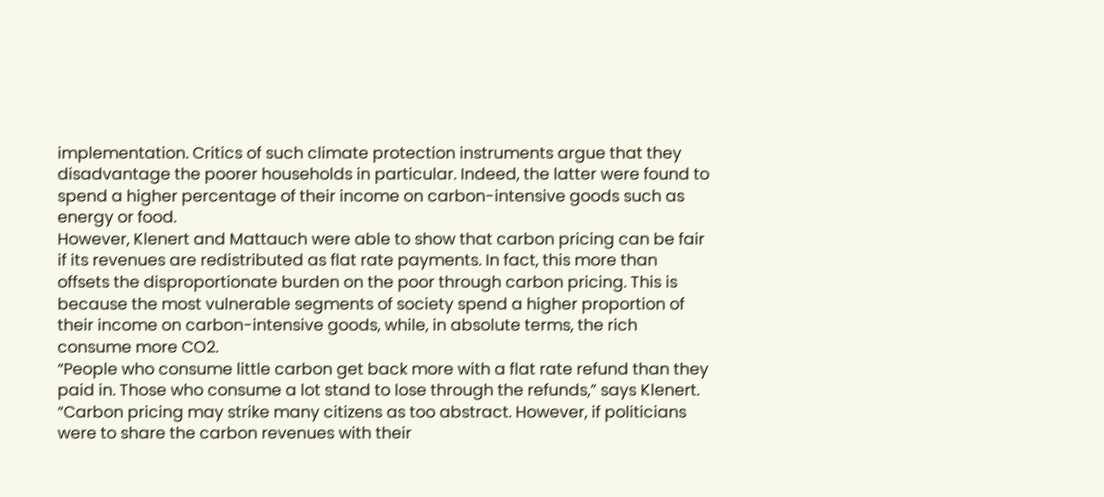implementation. Critics of such climate protection instruments argue that they disadvantage the poorer households in particular. Indeed, the latter were found to spend a higher percentage of their income on carbon-intensive goods such as energy or food.
However, Klenert and Mattauch were able to show that carbon pricing can be fair if its revenues are redistributed as flat rate payments. In fact, this more than offsets the disproportionate burden on the poor through carbon pricing. This is because the most vulnerable segments of society spend a higher proportion of their income on carbon-intensive goods, while, in absolute terms, the rich consume more CO2.
“People who consume little carbon get back more with a flat rate refund than they paid in. Those who consume a lot stand to lose through the refunds,” says Klenert. “Carbon pricing may strike many citizens as too abstract. However, if politicians were to share the carbon revenues with their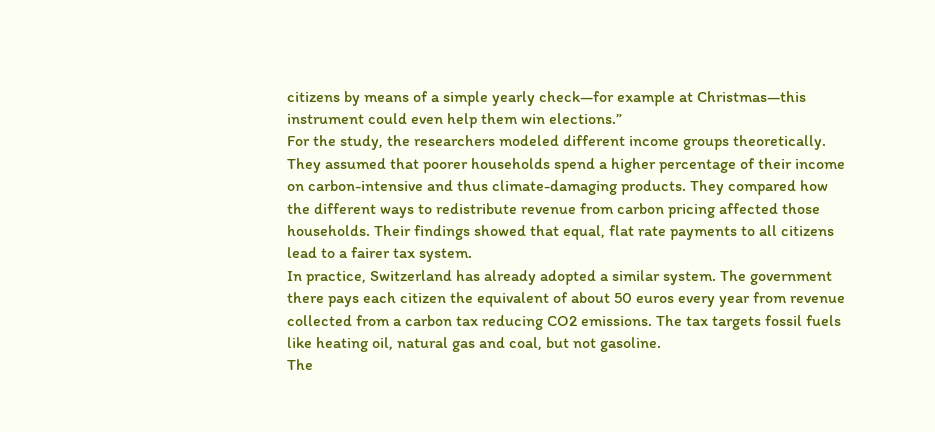citizens by means of a simple yearly check—for example at Christmas—this instrument could even help them win elections.”
For the study, the researchers modeled different income groups theoretically. They assumed that poorer households spend a higher percentage of their income on carbon-intensive and thus climate-damaging products. They compared how the different ways to redistribute revenue from carbon pricing affected those households. Their findings showed that equal, flat rate payments to all citizens lead to a fairer tax system.
In practice, Switzerland has already adopted a similar system. The government there pays each citizen the equivalent of about 50 euros every year from revenue collected from a carbon tax reducing CO2 emissions. The tax targets fossil fuels like heating oil, natural gas and coal, but not gasoline.
The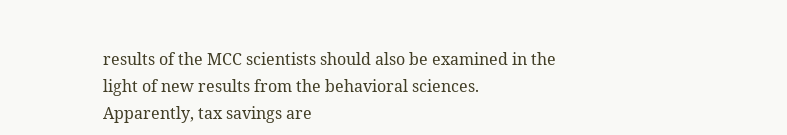results of the MCC scientists should also be examined in the light of new results from the behavioral sciences. Apparently, tax savings are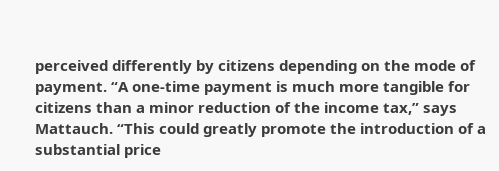perceived differently by citizens depending on the mode of payment. “A one-time payment is much more tangible for citizens than a minor reduction of the income tax,” says Mattauch. “This could greatly promote the introduction of a substantial price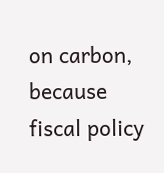on carbon, because fiscal policy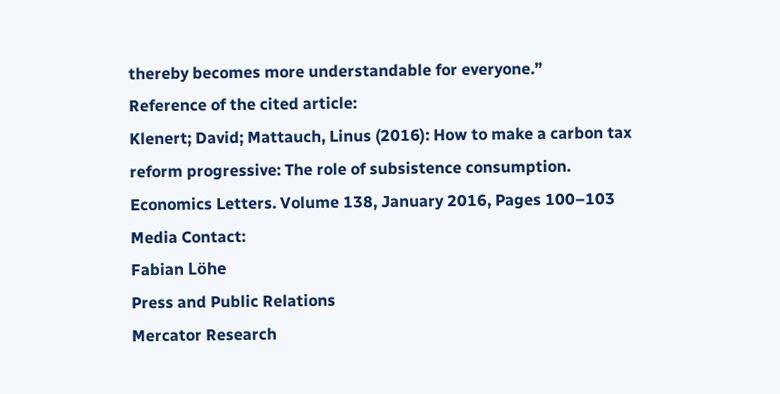thereby becomes more understandable for everyone.”
Reference of the cited article:
Klenert; David; Mattauch, Linus (2016): How to make a carbon tax reform progressive: The role of subsistence consumption. Economics Letters. Volume 138, January 2016, Pages 100–103
Media Contact:
Fabian Löhe
Press and Public Relations
Mercator Research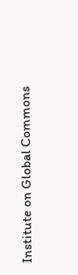Institute on Global Commons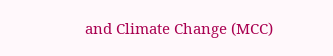and Climate Change (MCC)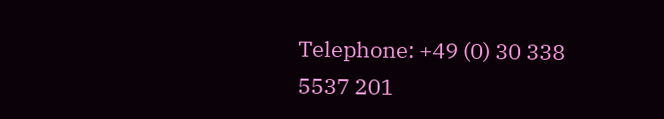Telephone: +49 (0) 30 338 5537 201